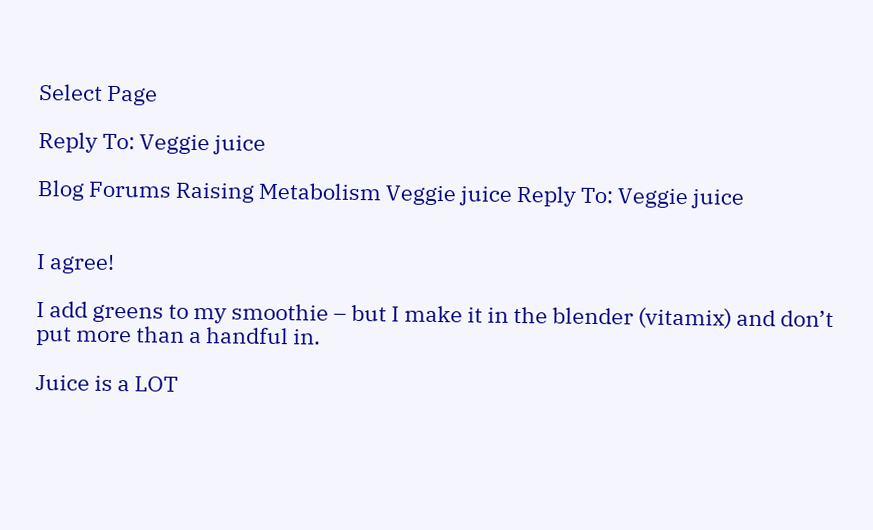Select Page

Reply To: Veggie juice

Blog Forums Raising Metabolism Veggie juice Reply To: Veggie juice


I agree!

I add greens to my smoothie – but I make it in the blender (vitamix) and don’t put more than a handful in.

Juice is a LOT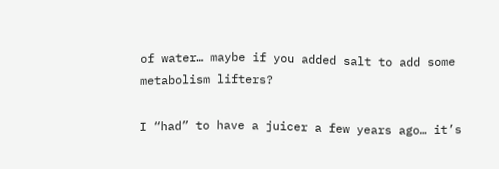of water… maybe if you added salt to add some metabolism lifters?

I “had” to have a juicer a few years ago… it’s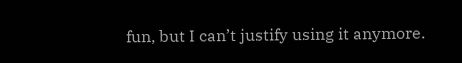fun, but I can’t justify using it anymore.